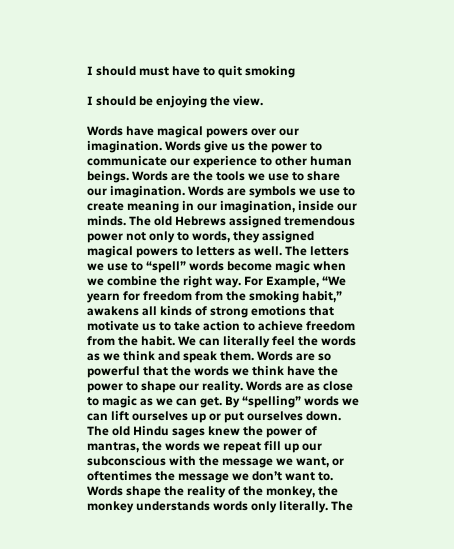I should must have to quit smoking

I should be enjoying the view.

Words have magical powers over our imagination. Words give us the power to communicate our experience to other human beings. Words are the tools we use to share our imagination. Words are symbols we use to create meaning in our imagination, inside our minds. The old Hebrews assigned tremendous power not only to words, they assigned magical powers to letters as well. The letters we use to “spell” words become magic when we combine the right way. For Example, “We yearn for freedom from the smoking habit,” awakens all kinds of strong emotions that motivate us to take action to achieve freedom from the habit. We can literally feel the words as we think and speak them. Words are so powerful that the words we think have the power to shape our reality. Words are as close to magic as we can get. By “spelling” words we can lift ourselves up or put ourselves down. The old Hindu sages knew the power of mantras, the words we repeat fill up our subconscious with the message we want, or oftentimes the message we don’t want to. Words shape the reality of the monkey, the monkey understands words only literally. The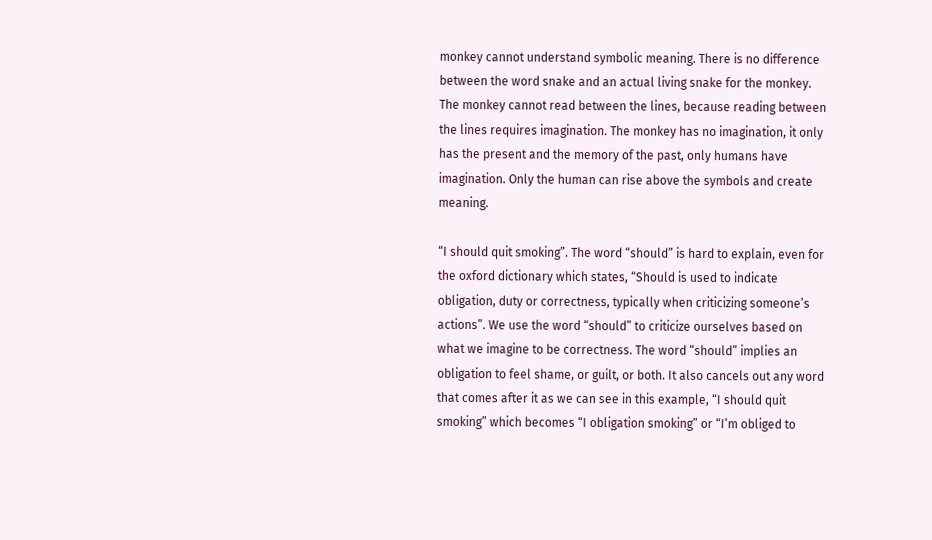monkey cannot understand symbolic meaning. There is no difference between the word snake and an actual living snake for the monkey. The monkey cannot read between the lines, because reading between the lines requires imagination. The monkey has no imagination, it only has the present and the memory of the past, only humans have imagination. Only the human can rise above the symbols and create meaning.

“I should quit smoking”. The word “should” is hard to explain, even for the oxford dictionary which states, “Should is used to indicate obligation, duty or correctness, typically when criticizing someone’s actions”. We use the word “should” to criticize ourselves based on what we imagine to be correctness. The word “should” implies an obligation to feel shame, or guilt, or both. It also cancels out any word that comes after it as we can see in this example, “I should quit smoking” which becomes “I obligation smoking” or “I’m obliged to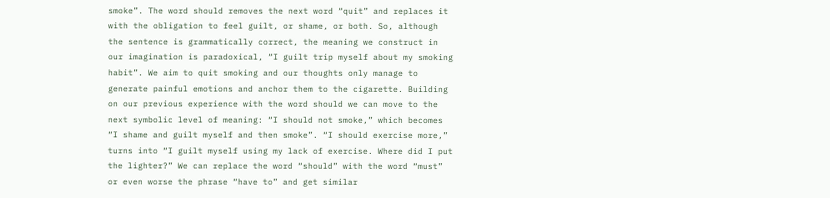smoke”. The word should removes the next word “quit” and replaces it with the obligation to feel guilt, or shame, or both. So, although the sentence is grammatically correct, the meaning we construct in our imagination is paradoxical, “I guilt trip myself about my smoking habit”. We aim to quit smoking and our thoughts only manage to generate painful emotions and anchor them to the cigarette. Building on our previous experience with the word should we can move to the next symbolic level of meaning: “I should not smoke,” which becomes “I shame and guilt myself and then smoke”. “I should exercise more,” turns into “I guilt myself using my lack of exercise. Where did I put the lighter?” We can replace the word “should” with the word “must” or even worse the phrase “have to” and get similar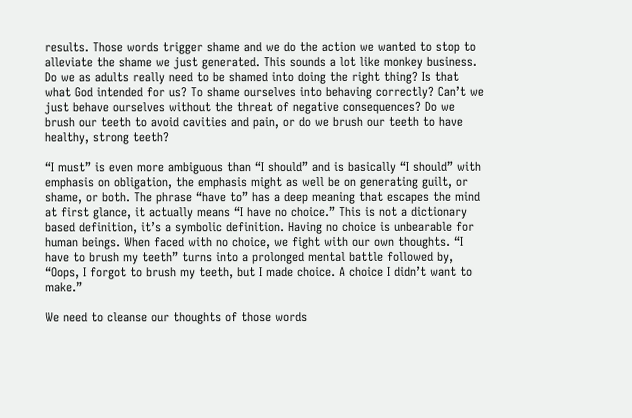results. Those words trigger shame and we do the action we wanted to stop to alleviate the shame we just generated. This sounds a lot like monkey business. Do we as adults really need to be shamed into doing the right thing? Is that what God intended for us? To shame ourselves into behaving correctly? Can’t we just behave ourselves without the threat of negative consequences? Do we brush our teeth to avoid cavities and pain, or do we brush our teeth to have healthy, strong teeth?

“I must” is even more ambiguous than “I should” and is basically “I should” with emphasis on obligation, the emphasis might as well be on generating guilt, or shame, or both. The phrase “have to” has a deep meaning that escapes the mind at first glance, it actually means “I have no choice.” This is not a dictionary based definition, it’s a symbolic definition. Having no choice is unbearable for human beings. When faced with no choice, we fight with our own thoughts. “I have to brush my teeth” turns into a prolonged mental battle followed by, “Oops, I forgot to brush my teeth, but I made choice. A choice I didn’t want to make.”

We need to cleanse our thoughts of those words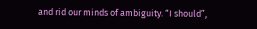and rid our minds of ambiguity. “I should”,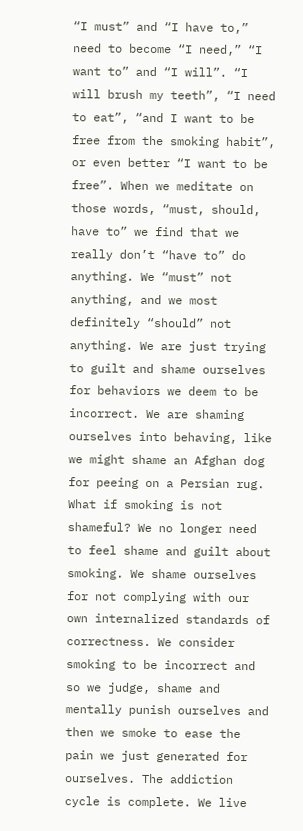“I must” and “I have to,” need to become “I need,” “I want to” and “I will”. “I will brush my teeth”, “I need to eat”, “and I want to be free from the smoking habit”, or even better “I want to be free”. When we meditate on those words, “must, should, have to” we find that we really don’t “have to” do anything. We “must” not anything, and we most definitely “should” not anything. We are just trying to guilt and shame ourselves for behaviors we deem to be incorrect. We are shaming ourselves into behaving, like we might shame an Afghan dog for peeing on a Persian rug. What if smoking is not shameful? We no longer need to feel shame and guilt about smoking. We shame ourselves for not complying with our own internalized standards of correctness. We consider smoking to be incorrect and so we judge, shame and mentally punish ourselves and then we smoke to ease the pain we just generated for ourselves. The addiction cycle is complete. We live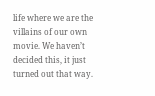life where we are the villains of our own movie. We haven’t decided this, it just turned out that way.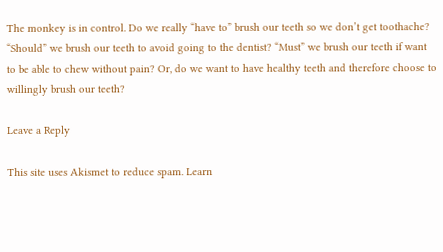The monkey is in control. Do we really “have to” brush our teeth so we don’t get toothache? “Should” we brush our teeth to avoid going to the dentist? “Must” we brush our teeth if want to be able to chew without pain? Or, do we want to have healthy teeth and therefore choose to willingly brush our teeth?

Leave a Reply

This site uses Akismet to reduce spam. Learn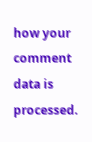how your comment data is processed.